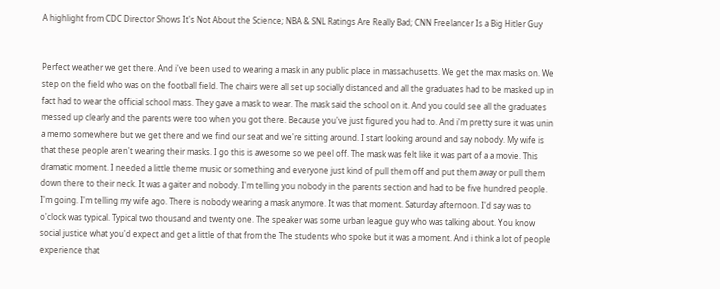A highlight from CDC Director Shows It's Not About the Science; NBA & SNL Ratings Are Really Bad; CNN Freelancer Is a Big Hitler Guy


Perfect weather we get there. And i've been used to wearing a mask in any public place in massachusetts. We get the max masks on. We step on the field who was on the football field. The chairs were all set up socially distanced and all the graduates had to be masked up in fact had to wear the official school mass. They gave a mask to wear. The mask said the school on it. And you could see all the graduates messed up clearly and the parents were too when you got there. Because you've just figured you had to. And i'm pretty sure it was unin a memo somewhere but we get there and we find our seat and we're sitting around. I start looking around and say nobody. My wife is that these people aren't wearing their masks. I go this is awesome so we peel off. The mask was felt like it was part of a a movie. This dramatic moment. I needed a little theme music or something and everyone just kind of pull them off and put them away or pull them down there to their neck. It was a gaiter and nobody. I'm telling you nobody in the parents section and had to be five hundred people. I'm going. I'm telling my wife ago. There is nobody wearing a mask anymore. It was that moment. Saturday afternoon. I'd say was to o'clock was typical. Typical two thousand and twenty one. The speaker was some urban league guy who was talking about. You know social justice what you'd expect and get a little of that from the The students who spoke but it was a moment. And i think a lot of people experience that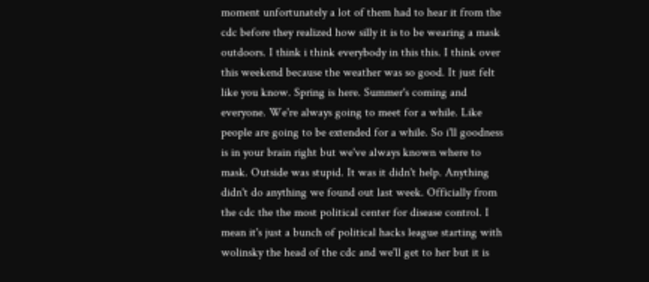moment unfortunately a lot of them had to hear it from the cdc before they realized how silly it is to be wearing a mask outdoors. I think i think everybody in this this. I think over this weekend because the weather was so good. It just felt like you know. Spring is here. Summer's coming and everyone. We're always going to meet for a while. Like people are going to be extended for a while. So i'll goodness is in your brain right but we've always known where to mask. Outside was stupid. It was it didn't help. Anything didn't do anything we found out last week. Officially from the cdc the the most political center for disease control. I mean it's just a bunch of political hacks league starting with wolinsky the head of the cdc and we'll get to her but it is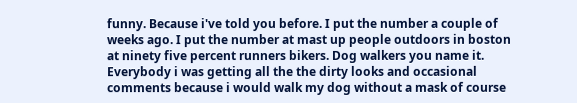funny. Because i've told you before. I put the number a couple of weeks ago. I put the number at mast up people outdoors in boston at ninety five percent runners bikers. Dog walkers you name it. Everybody i was getting all the the dirty looks and occasional comments because i would walk my dog without a mask of course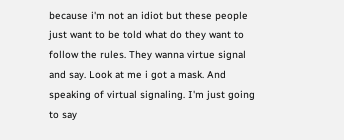because i'm not an idiot but these people just want to be told what do they want to follow the rules. They wanna virtue signal and say. Look at me i got a mask. And speaking of virtual signaling. I'm just going to say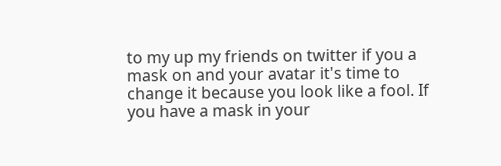to my up my friends on twitter if you a mask on and your avatar it's time to change it because you look like a fool. If you have a mask in your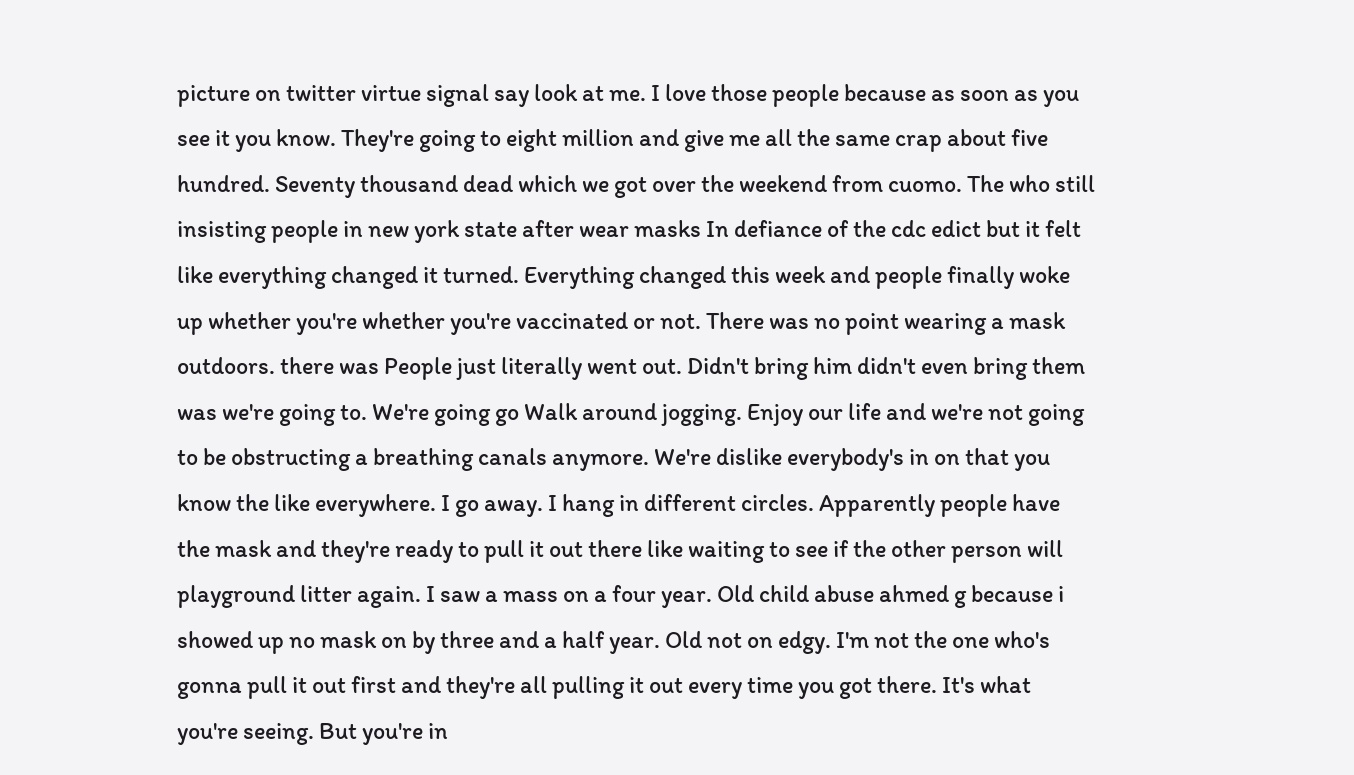picture on twitter virtue signal say look at me. I love those people because as soon as you see it you know. They're going to eight million and give me all the same crap about five hundred. Seventy thousand dead which we got over the weekend from cuomo. The who still insisting people in new york state after wear masks In defiance of the cdc edict but it felt like everything changed it turned. Everything changed this week and people finally woke up whether you're whether you're vaccinated or not. There was no point wearing a mask outdoors. there was People just literally went out. Didn't bring him didn't even bring them was we're going to. We're going go Walk around jogging. Enjoy our life and we're not going to be obstructing a breathing canals anymore. We're dislike everybody's in on that you know the like everywhere. I go away. I hang in different circles. Apparently people have the mask and they're ready to pull it out there like waiting to see if the other person will playground litter again. I saw a mass on a four year. Old child abuse ahmed g because i showed up no mask on by three and a half year. Old not on edgy. I'm not the one who's gonna pull it out first and they're all pulling it out every time you got there. It's what you're seeing. But you're in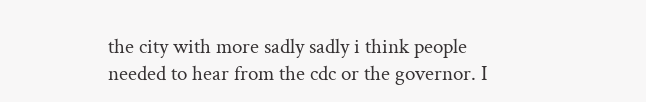the city with more sadly sadly i think people needed to hear from the cdc or the governor. I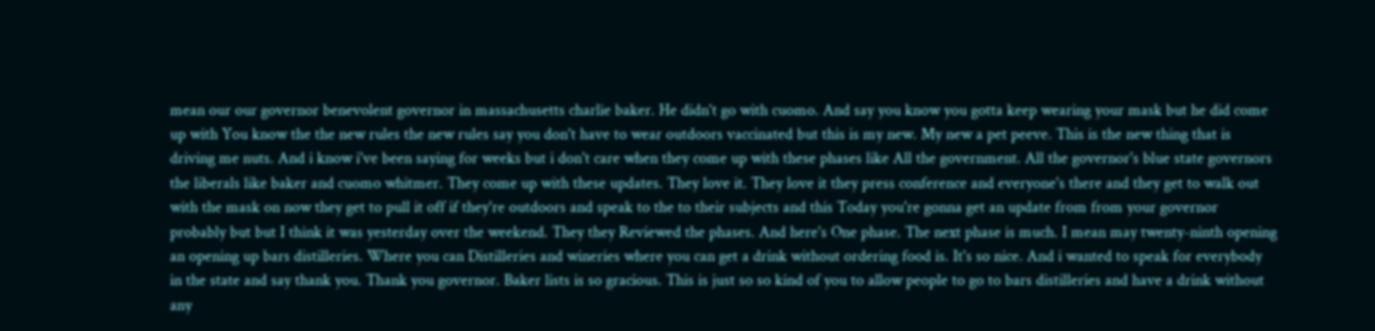mean our our governor benevolent governor in massachusetts charlie baker. He didn't go with cuomo. And say you know you gotta keep wearing your mask but he did come up with You know the the new rules the new rules say you don't have to wear outdoors vaccinated but this is my new. My new a pet peeve. This is the new thing that is driving me nuts. And i know i've been saying for weeks but i don't care when they come up with these phases like All the government. All the governor's blue state governors the liberals like baker and cuomo whitmer. They come up with these updates. They love it. They love it they press conference and everyone's there and they get to walk out with the mask on now they get to pull it off if they're outdoors and speak to the to their subjects and this Today you're gonna get an update from from your governor probably but but I think it was yesterday over the weekend. They they Reviewed the phases. And here's One phase. The next phase is much. I mean may twenty-ninth opening an opening up bars distilleries. Where you can Distilleries and wineries where you can get a drink without ordering food is. It's so nice. And i wanted to speak for everybody in the state and say thank you. Thank you governor. Baker lists is so gracious. This is just so so kind of you to allow people to go to bars distilleries and have a drink without any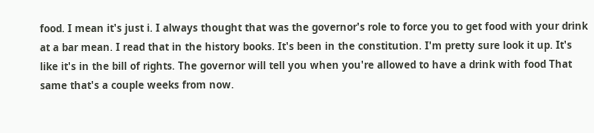food. I mean it's just i. I always thought that was the governor's role to force you to get food with your drink at a bar mean. I read that in the history books. It's been in the constitution. I'm pretty sure look it up. It's like it's in the bill of rights. The governor will tell you when you're allowed to have a drink with food That same that's a couple weeks from now.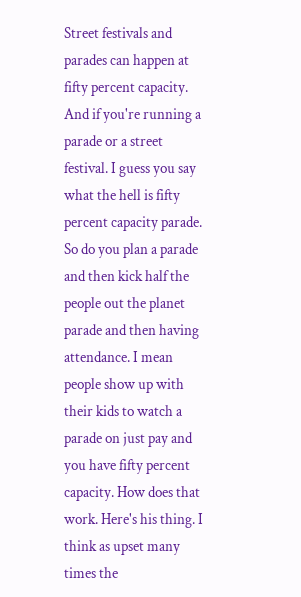Street festivals and parades can happen at fifty percent capacity. And if you're running a parade or a street festival. I guess you say what the hell is fifty percent capacity parade. So do you plan a parade and then kick half the people out the planet parade and then having attendance. I mean people show up with their kids to watch a parade on just pay and you have fifty percent capacity. How does that work. Here's his thing. I think as upset many times the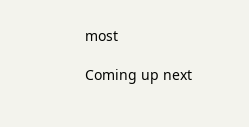most

Coming up next